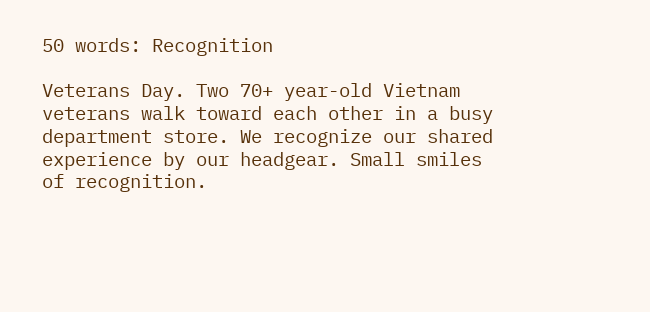50 words: Recognition

Veterans Day. Two 70+ year-old Vietnam veterans walk toward each other in a busy department store. We recognize our shared experience by our headgear. Small smiles of recognition.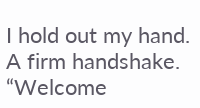I hold out my hand. A firm handshake. “Welcome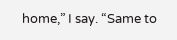home,” I say. “Same to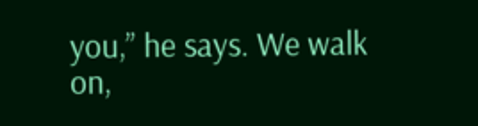you,” he says. We walk on,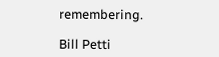remembering.

Bill Petti